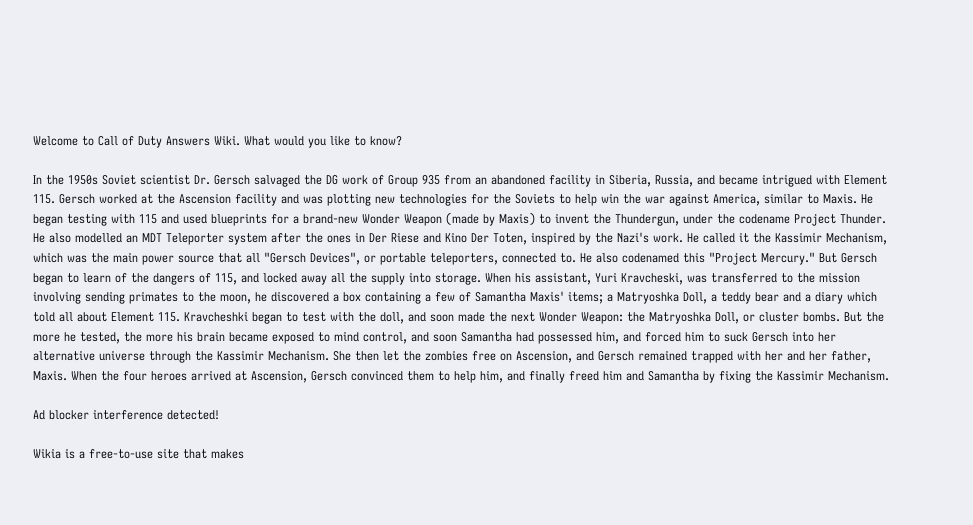Welcome to Call of Duty Answers Wiki. What would you like to know?

In the 1950s Soviet scientist Dr. Gersch salvaged the DG work of Group 935 from an abandoned facility in Siberia, Russia, and became intrigued with Element 115. Gersch worked at the Ascension facility and was plotting new technologies for the Soviets to help win the war against America, similar to Maxis. He began testing with 115 and used blueprints for a brand-new Wonder Weapon (made by Maxis) to invent the Thundergun, under the codename Project Thunder. He also modelled an MDT Teleporter system after the ones in Der Riese and Kino Der Toten, inspired by the Nazi's work. He called it the Kassimir Mechanism, which was the main power source that all "Gersch Devices", or portable teleporters, connected to. He also codenamed this "Project Mercury." But Gersch began to learn of the dangers of 115, and locked away all the supply into storage. When his assistant, Yuri Kravcheski, was transferred to the mission involving sending primates to the moon, he discovered a box containing a few of Samantha Maxis' items; a Matryoshka Doll, a teddy bear and a diary which told all about Element 115. Kravcheshki began to test with the doll, and soon made the next Wonder Weapon: the Matryoshka Doll, or cluster bombs. But the more he tested, the more his brain became exposed to mind control, and soon Samantha had possessed him, and forced him to suck Gersch into her alternative universe through the Kassimir Mechanism. She then let the zombies free on Ascension, and Gersch remained trapped with her and her father, Maxis. When the four heroes arrived at Ascension, Gersch convinced them to help him, and finally freed him and Samantha by fixing the Kassimir Mechanism.

Ad blocker interference detected!

Wikia is a free-to-use site that makes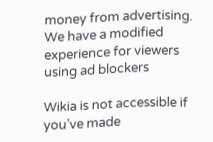money from advertising. We have a modified experience for viewers using ad blockers

Wikia is not accessible if you’ve made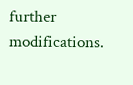further modifications.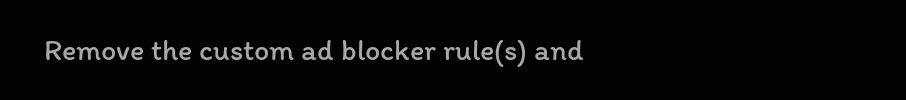Remove the custom ad blocker rule(s) and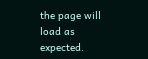the page will load as expected.